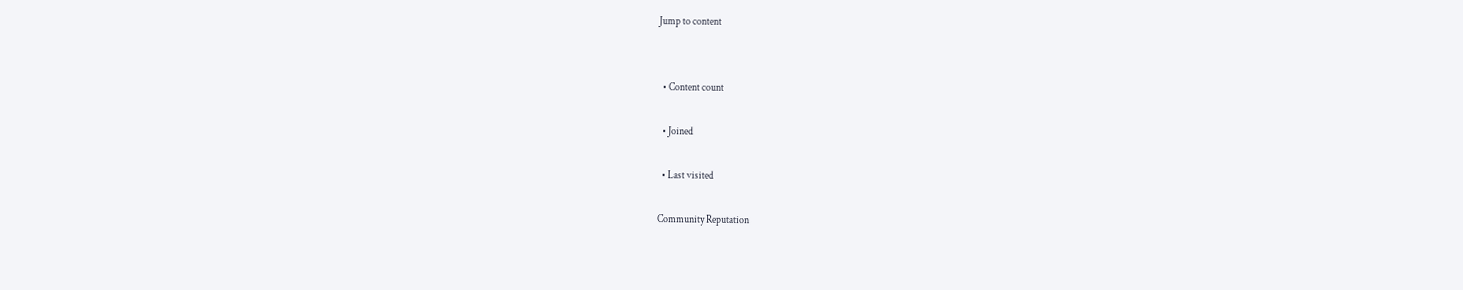Jump to content


  • Content count

  • Joined

  • Last visited

Community Reputation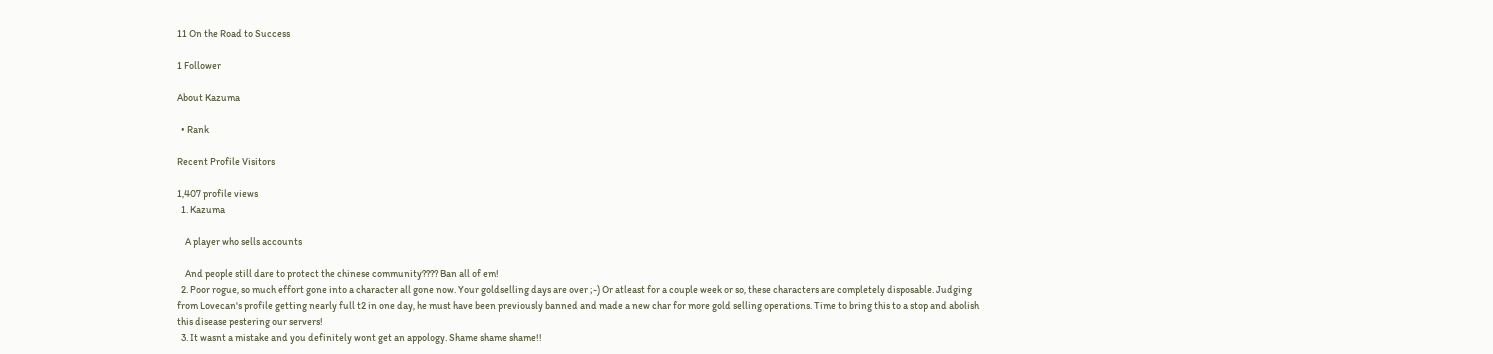11 On the Road to Success

1 Follower

About Kazuma

  • Rank

Recent Profile Visitors

1,407 profile views
  1. Kazuma

    A player who sells accounts

    And people still dare to protect the chinese community???? Ban all of em!
  2. Poor rogue, so much effort gone into a character all gone now. Your goldselling days are over ;-) Or atleast for a couple week or so, these characters are completely disposable. Judging from Lovecan's profile getting nearly full t2 in one day, he must have been previously banned and made a new char for more gold selling operations. Time to bring this to a stop and abolish this disease pestering our servers!
  3. It wasnt a mistake and you definitely wont get an appology. Shame shame shame!!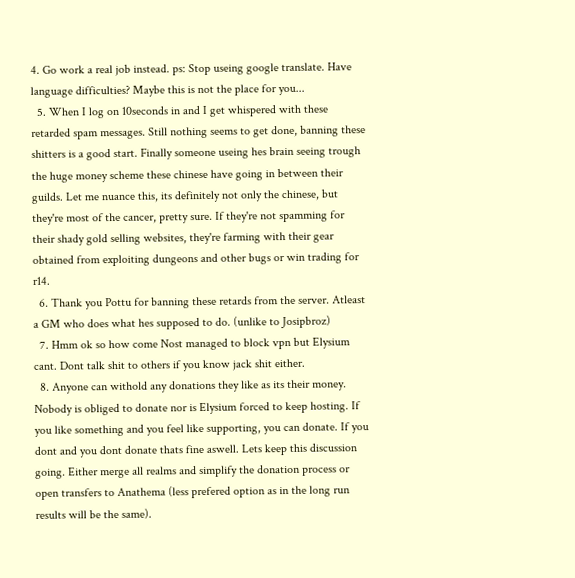4. Go work a real job instead. ps: Stop useing google translate. Have language difficulties? Maybe this is not the place for you...
  5. When I log on 10seconds in and I get whispered with these retarded spam messages. Still nothing seems to get done, banning these shitters is a good start. Finally someone useing hes brain seeing trough the huge money scheme these chinese have going in between their guilds. Let me nuance this, its definitely not only the chinese, but they're most of the cancer, pretty sure. If they're not spamming for their shady gold selling websites, they're farming with their gear obtained from exploiting dungeons and other bugs or win trading for r14.
  6. Thank you Pottu for banning these retards from the server. Atleast a GM who does what hes supposed to do. (unlike to Josipbroz)
  7. Hmm ok so how come Nost managed to block vpn but Elysium cant. Dont talk shit to others if you know jack shit either.
  8. Anyone can withold any donations they like as its their money. Nobody is obliged to donate nor is Elysium forced to keep hosting. If you like something and you feel like supporting, you can donate. If you dont and you dont donate thats fine aswell. Lets keep this discussion going. Either merge all realms and simplify the donation process or open transfers to Anathema (less prefered option as in the long run results will be the same).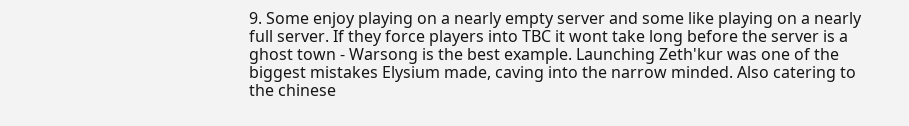9. Some enjoy playing on a nearly empty server and some like playing on a nearly full server. If they force players into TBC it wont take long before the server is a ghost town - Warsong is the best example. Launching Zeth'kur was one of the biggest mistakes Elysium made, caving into the narrow minded. Also catering to the chinese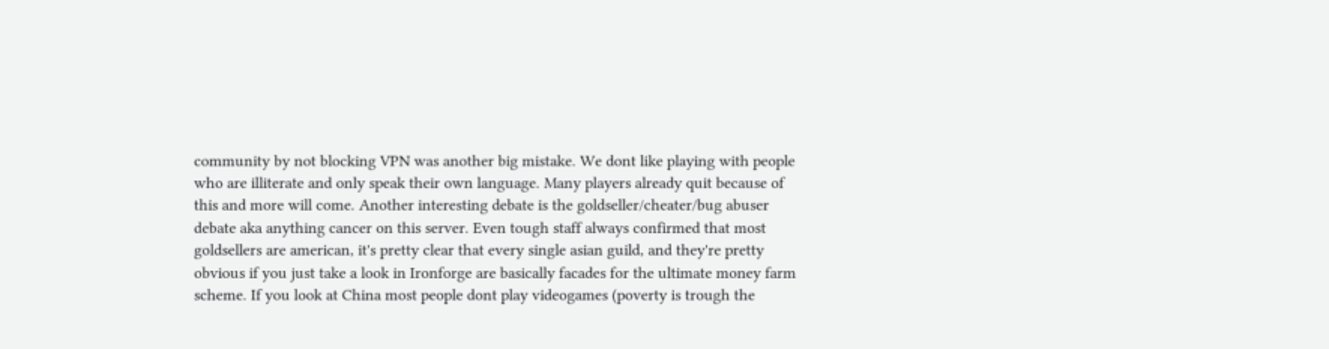community by not blocking VPN was another big mistake. We dont like playing with people who are illiterate and only speak their own language. Many players already quit because of this and more will come. Another interesting debate is the goldseller/cheater/bug abuser debate aka anything cancer on this server. Even tough staff always confirmed that most goldsellers are american, it's pretty clear that every single asian guild, and they're pretty obvious if you just take a look in Ironforge are basically facades for the ultimate money farm scheme. If you look at China most people dont play videogames (poverty is trough the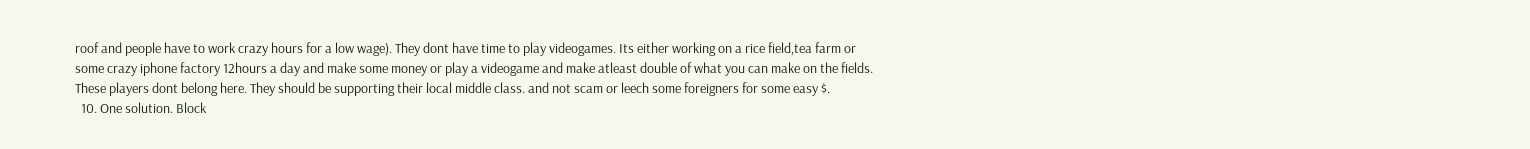roof and people have to work crazy hours for a low wage). They dont have time to play videogames. Its either working on a rice field,tea farm or some crazy iphone factory 12hours a day and make some money or play a videogame and make atleast double of what you can make on the fields. These players dont belong here. They should be supporting their local middle class. and not scam or leech some foreigners for some easy $.
  10. One solution. Block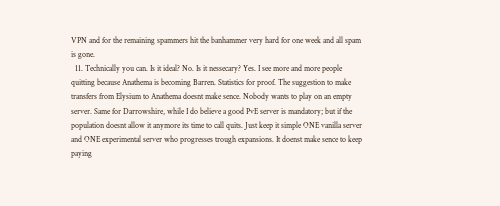VPN and for the remaining spammers hit the banhammer very hard for one week and all spam is gone.
  11. Technically you can. Is it ideal? No. Is it nessecary? Yes. I see more and more people quitting because Anathema is becoming Barren. Statistics for proof. The suggestion to make transfers from Elysium to Anathema doesnt make sence. Nobody wants to play on an empty server. Same for Darrowshire, while I do believe a good PvE server is mandatory; but if the population doesnt allow it anymore its time to call quits. Just keep it simple ONE vanilla server and ONE experimental server who progresses trough expansions. It doenst make sence to keep paying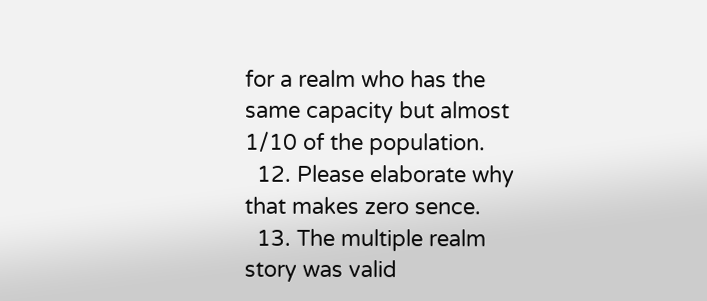for a realm who has the same capacity but almost 1/10 of the population.
  12. Please elaborate why that makes zero sence.
  13. The multiple realm story was valid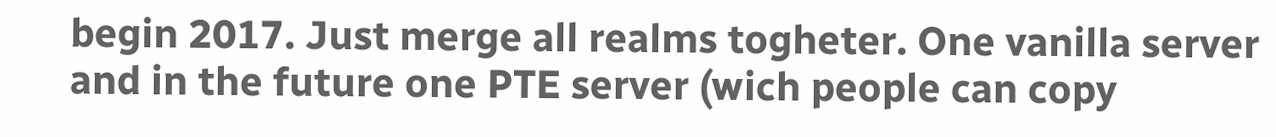begin 2017. Just merge all realms togheter. One vanilla server and in the future one PTE server (wich people can copy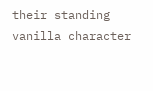their standing vanilla character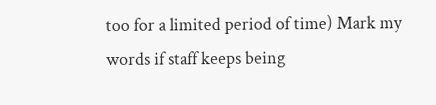too for a limited period of time) Mark my words if staff keeps being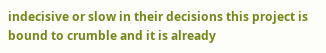indecisive or slow in their decisions this project is bound to crumble and it is already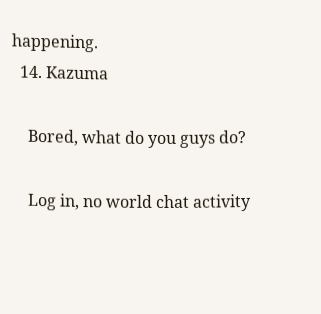happening.
  14. Kazuma

    Bored, what do you guys do?

    Log in, no world chat activity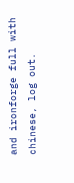and ironforge full with chinese, log out.